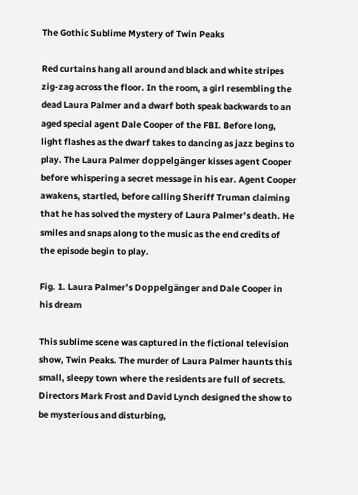The Gothic Sublime Mystery of Twin Peaks

Red curtains hang all around and black and white stripes zig-zag across the floor. In the room, a girl resembling the dead Laura Palmer and a dwarf both speak backwards to an aged special agent Dale Cooper of the FBI. Before long, light flashes as the dwarf takes to dancing as jazz begins to play. The Laura Palmer doppelgänger kisses agent Cooper before whispering a secret message in his ear. Agent Cooper awakens, startled, before calling Sheriff Truman claiming that he has solved the mystery of Laura Palmer’s death. He smiles and snaps along to the music as the end credits of the episode begin to play.

Fig. 1. Laura Palmer’s Doppelgänger and Dale Cooper in his dream

This sublime scene was captured in the fictional television show, Twin Peaks. The murder of Laura Palmer haunts this small, sleepy town where the residents are full of secrets. Directors Mark Frost and David Lynch designed the show to be mysterious and disturbing,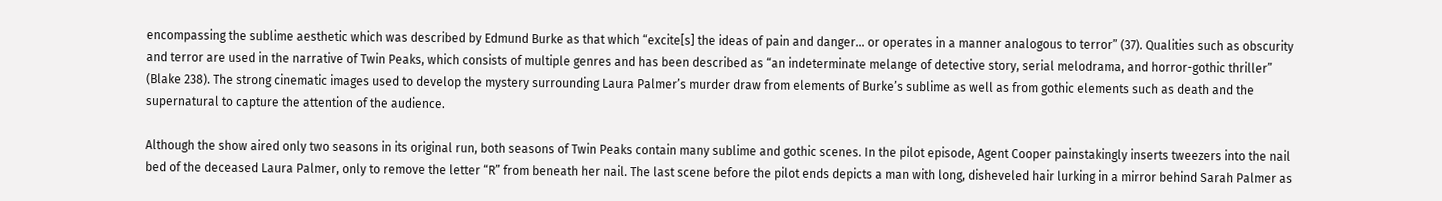encompassing the sublime aesthetic which was described by Edmund Burke as that which “excite[s] the ideas of pain and danger… or operates in a manner analogous to terror” (37). Qualities such as obscurity and terror are used in the narrative of Twin Peaks, which consists of multiple genres and has been described as “an indeterminate melange of detective story, serial melodrama, and horror-gothic thriller” (Blake 238). The strong cinematic images used to develop the mystery surrounding Laura Palmer’s murder draw from elements of Burke’s sublime as well as from gothic elements such as death and the supernatural to capture the attention of the audience.

Although the show aired only two seasons in its original run, both seasons of Twin Peaks contain many sublime and gothic scenes. In the pilot episode, Agent Cooper painstakingly inserts tweezers into the nail bed of the deceased Laura Palmer, only to remove the letter “R” from beneath her nail. The last scene before the pilot ends depicts a man with long, disheveled hair lurking in a mirror behind Sarah Palmer as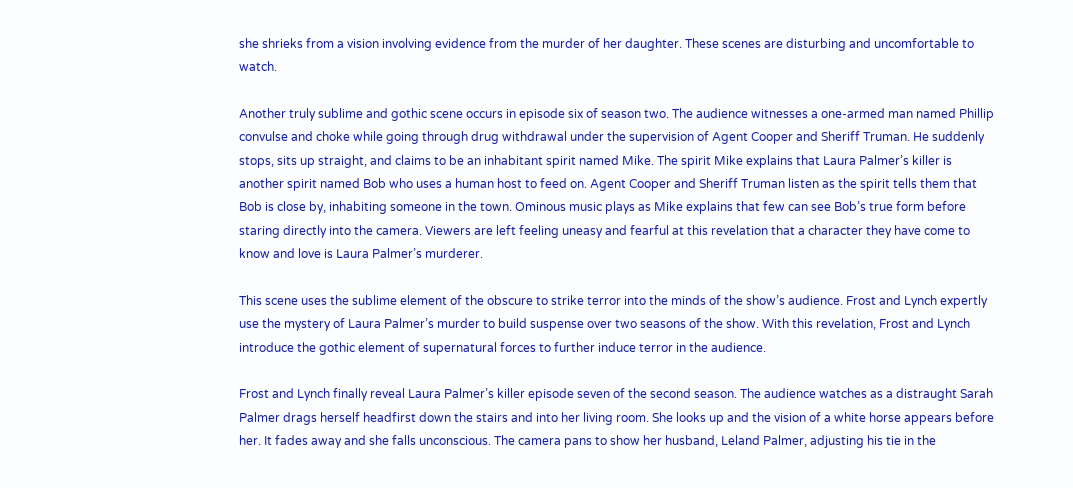she shrieks from a vision involving evidence from the murder of her daughter. These scenes are disturbing and uncomfortable to watch.

Another truly sublime and gothic scene occurs in episode six of season two. The audience witnesses a one-armed man named Phillip convulse and choke while going through drug withdrawal under the supervision of Agent Cooper and Sheriff Truman. He suddenly stops, sits up straight, and claims to be an inhabitant spirit named Mike. The spirit Mike explains that Laura Palmer’s killer is another spirit named Bob who uses a human host to feed on. Agent Cooper and Sheriff Truman listen as the spirit tells them that Bob is close by, inhabiting someone in the town. Ominous music plays as Mike explains that few can see Bob’s true form before staring directly into the camera. Viewers are left feeling uneasy and fearful at this revelation that a character they have come to know and love is Laura Palmer’s murderer.

This scene uses the sublime element of the obscure to strike terror into the minds of the show’s audience. Frost and Lynch expertly use the mystery of Laura Palmer’s murder to build suspense over two seasons of the show. With this revelation, Frost and Lynch introduce the gothic element of supernatural forces to further induce terror in the audience.

Frost and Lynch finally reveal Laura Palmer’s killer episode seven of the second season. The audience watches as a distraught Sarah Palmer drags herself headfirst down the stairs and into her living room. She looks up and the vision of a white horse appears before her. It fades away and she falls unconscious. The camera pans to show her husband, Leland Palmer, adjusting his tie in the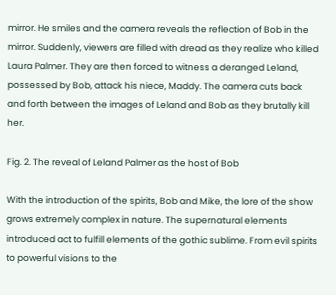mirror. He smiles and the camera reveals the reflection of Bob in the mirror. Suddenly, viewers are filled with dread as they realize who killed Laura Palmer. They are then forced to witness a deranged Leland, possessed by Bob, attack his niece, Maddy. The camera cuts back and forth between the images of Leland and Bob as they brutally kill her.

Fig. 2. The reveal of Leland Palmer as the host of Bob

With the introduction of the spirits, Bob and Mike, the lore of the show grows extremely complex in nature. The supernatural elements introduced act to fulfill elements of the gothic sublime. From evil spirits to powerful visions to the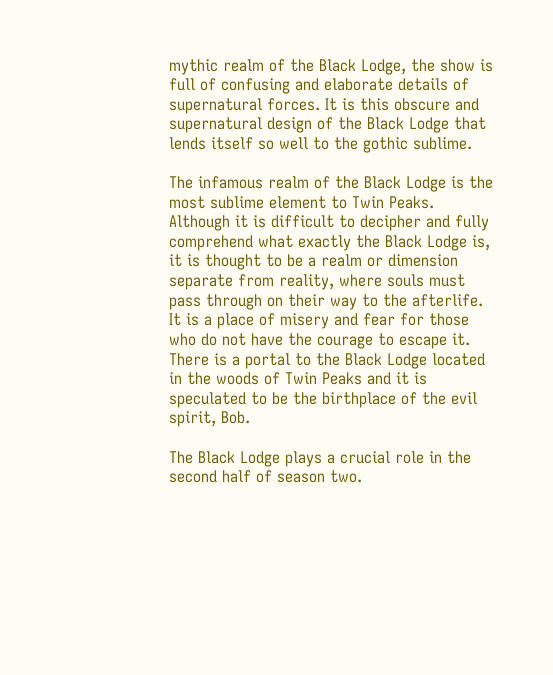mythic realm of the Black Lodge, the show is full of confusing and elaborate details of supernatural forces. It is this obscure and supernatural design of the Black Lodge that lends itself so well to the gothic sublime.

The infamous realm of the Black Lodge is the most sublime element to Twin Peaks. Although it is difficult to decipher and fully comprehend what exactly the Black Lodge is, it is thought to be a realm or dimension separate from reality, where souls must pass through on their way to the afterlife. It is a place of misery and fear for those who do not have the courage to escape it. There is a portal to the Black Lodge located in the woods of Twin Peaks and it is speculated to be the birthplace of the evil spirit, Bob.

The Black Lodge plays a crucial role in the second half of season two.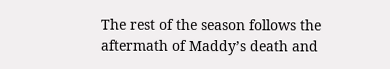The rest of the season follows the aftermath of Maddy’s death and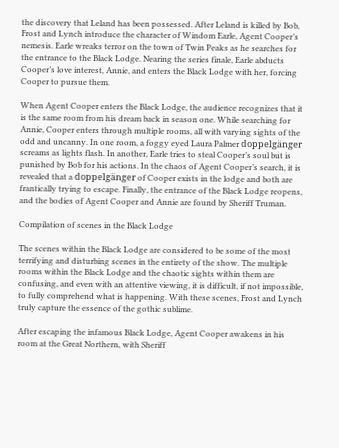the discovery that Leland has been possessed. After Leland is killed by Bob, Frost and Lynch introduce the character of Windom Earle, Agent Cooper’s nemesis. Earle wreaks terror on the town of Twin Peaks as he searches for the entrance to the Black Lodge. Nearing the series finale, Earle abducts Cooper’s love interest, Annie, and enters the Black Lodge with her, forcing Cooper to pursue them.

When Agent Cooper enters the Black Lodge, the audience recognizes that it is the same room from his dream back in season one. While searching for Annie, Cooper enters through multiple rooms, all with varying sights of the odd and uncanny. In one room, a foggy eyed Laura Palmer doppelgänger screams as lights flash. In another, Earle tries to steal Cooper’s soul but is punished by Bob for his actions. In the chaos of Agent Cooper’s search, it is revealed that a doppelgänger of Cooper exists in the lodge and both are frantically trying to escape. Finally, the entrance of the Black Lodge reopens, and the bodies of Agent Cooper and Annie are found by Sheriff Truman.

Compilation of scenes in the Black Lodge

The scenes within the Black Lodge are considered to be some of the most terrifying and disturbing scenes in the entirety of the show. The multiple rooms within the Black Lodge and the chaotic sights within them are confusing, and even with an attentive viewing, it is difficult, if not impossible, to fully comprehend what is happening. With these scenes, Frost and Lynch truly capture the essence of the gothic sublime.

After escaping the infamous Black Lodge, Agent Cooper awakens in his room at the Great Northern, with Sheriff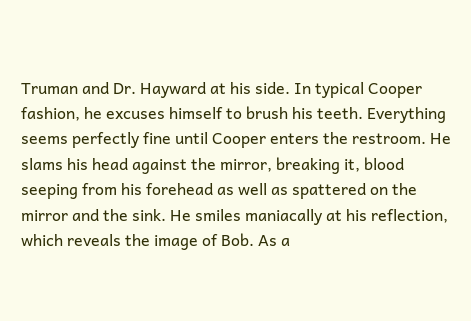Truman and Dr. Hayward at his side. In typical Cooper fashion, he excuses himself to brush his teeth. Everything seems perfectly fine until Cooper enters the restroom. He slams his head against the mirror, breaking it, blood seeping from his forehead as well as spattered on the mirror and the sink. He smiles maniacally at his reflection, which reveals the image of Bob. As a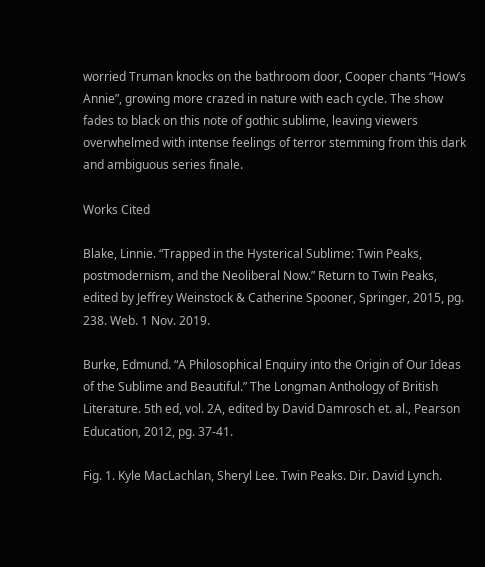worried Truman knocks on the bathroom door, Cooper chants “How’s Annie”, growing more crazed in nature with each cycle. The show fades to black on this note of gothic sublime, leaving viewers overwhelmed with intense feelings of terror stemming from this dark and ambiguous series finale.

Works Cited

Blake, Linnie. “Trapped in the Hysterical Sublime: Twin Peaks, postmodernism, and the Neoliberal Now.” Return to Twin Peaks, edited by Jeffrey Weinstock & Catherine Spooner, Springer, 2015, pg. 238. Web. 1 Nov. 2019.

Burke, Edmund. “A Philosophical Enquiry into the Origin of Our Ideas of the Sublime and Beautiful.” The Longman Anthology of British Literature. 5th ed, vol. 2A, edited by David Damrosch et. al., Pearson Education, 2012, pg. 37-41.

Fig. 1. Kyle MacLachlan, Sheryl Lee. Twin Peaks. Dir. David Lynch.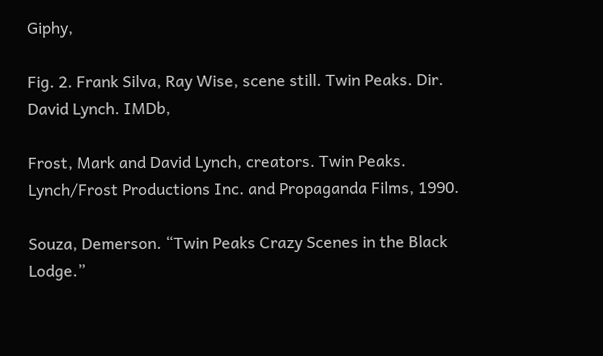Giphy,

Fig. 2. Frank Silva, Ray Wise, scene still. Twin Peaks. Dir. David Lynch. IMDb,

Frost, Mark and David Lynch, creators. Twin Peaks. Lynch/Frost Productions Inc. and Propaganda Films, 1990.

Souza, Demerson. “Twin Peaks Crazy Scenes in the Black Lodge.”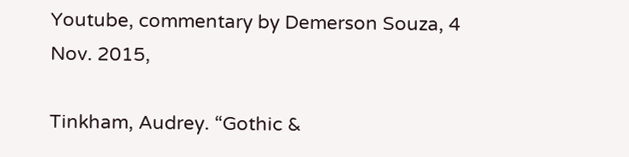Youtube, commentary by Demerson Souza, 4 Nov. 2015,

Tinkham, Audrey. “Gothic &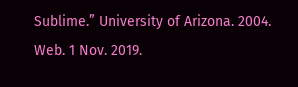Sublime.” University of Arizona. 2004. Web. 1 Nov. 2019.